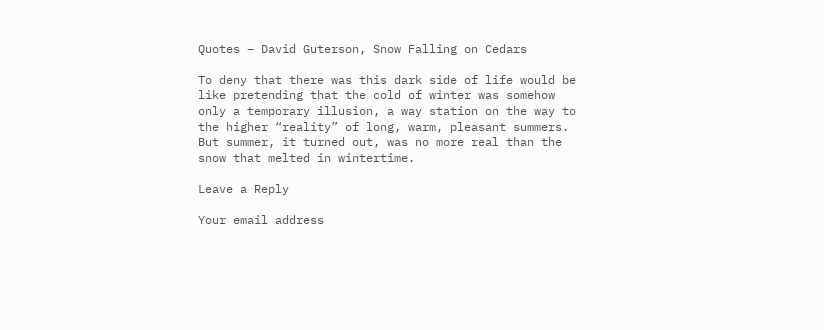Quotes – David Guterson, Snow Falling on Cedars

To deny that there was this dark side of life would be like pretending that the cold of winter was somehow only a temporary illusion, a way station on the way to the higher “reality” of long, warm, pleasant summers. But summer, it turned out, was no more real than the snow that melted in wintertime.

Leave a Reply

Your email address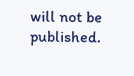will not be published.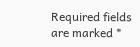Required fields are marked *